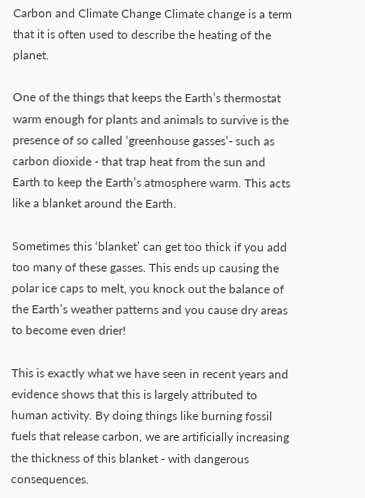Carbon and Climate Change Climate change is a term that it is often used to describe the heating of the planet.

One of the things that keeps the Earth’s thermostat warm enough for plants and animals to survive is the presence of so called ‘greenhouse gasses’- such as carbon dioxide - that trap heat from the sun and Earth to keep the Earth’s atmosphere warm. This acts like a blanket around the Earth.

Sometimes this ‘blanket’ can get too thick if you add too many of these gasses. This ends up causing the polar ice caps to melt, you knock out the balance of the Earth’s weather patterns and you cause dry areas to become even drier!

This is exactly what we have seen in recent years and evidence shows that this is largely attributed to human activity. By doing things like burning fossil fuels that release carbon, we are artificially increasing the thickness of this blanket - with dangerous consequences.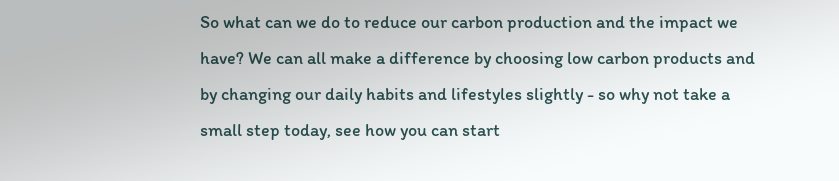So what can we do to reduce our carbon production and the impact we have? We can all make a difference by choosing low carbon products and by changing our daily habits and lifestyles slightly - so why not take a small step today, see how you can start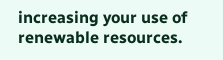increasing your use of renewable resources.